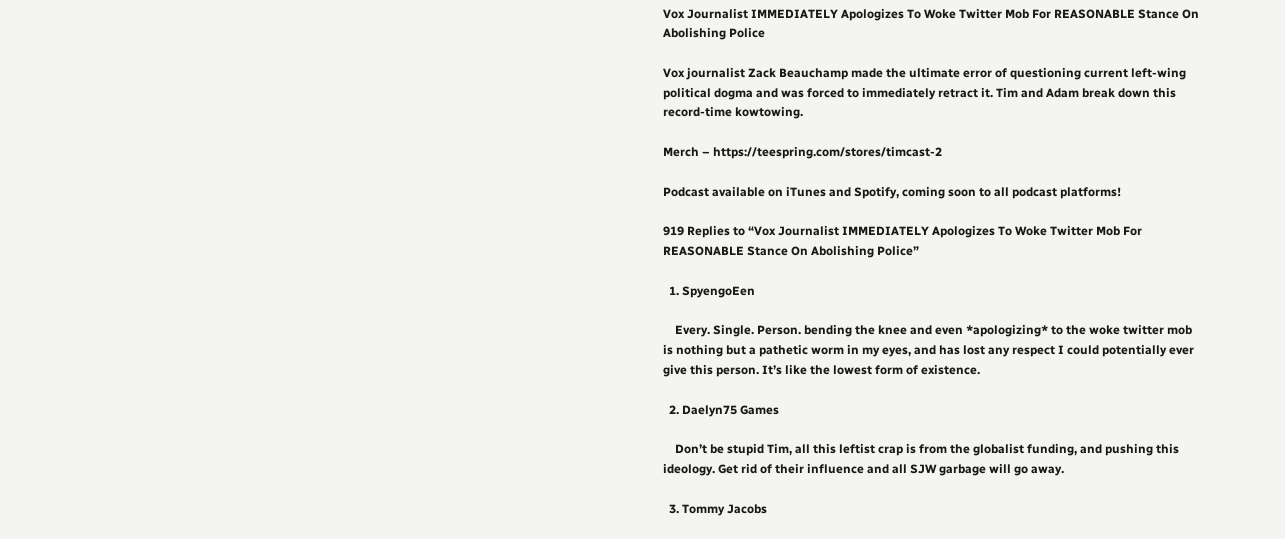Vox Journalist IMMEDIATELY Apologizes To Woke Twitter Mob For REASONABLE Stance On Abolishing Police

Vox journalist Zack Beauchamp made the ultimate error of questioning current left-wing political dogma and was forced to immediately retract it. Tim and Adam break down this record-time kowtowing.

Merch – https://teespring.com/stores/timcast-2

Podcast available on iTunes and Spotify, coming soon to all podcast platforms!

919 Replies to “Vox Journalist IMMEDIATELY Apologizes To Woke Twitter Mob For REASONABLE Stance On Abolishing Police”

  1. SpyengoEen

    Every. Single. Person. bending the knee and even *apologizing* to the woke twitter mob is nothing but a pathetic worm in my eyes, and has lost any respect I could potentially ever give this person. It’s like the lowest form of existence.

  2. Daelyn75 Games

    Don’t be stupid Tim, all this leftist crap is from the globalist funding, and pushing this ideology. Get rid of their influence and all SJW garbage will go away.

  3. Tommy Jacobs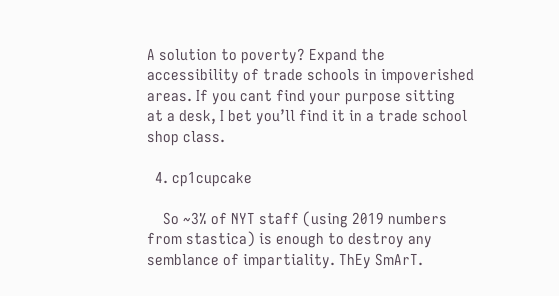A solution to poverty? Expand the accessibility of trade schools in impoverished areas. If you cant find your purpose sitting at a desk, I bet you’ll find it in a trade school shop class.

  4. cp1cupcake

    So ~3% of NYT staff (using 2019 numbers from stastica) is enough to destroy any semblance of impartiality. ThEy SmArT.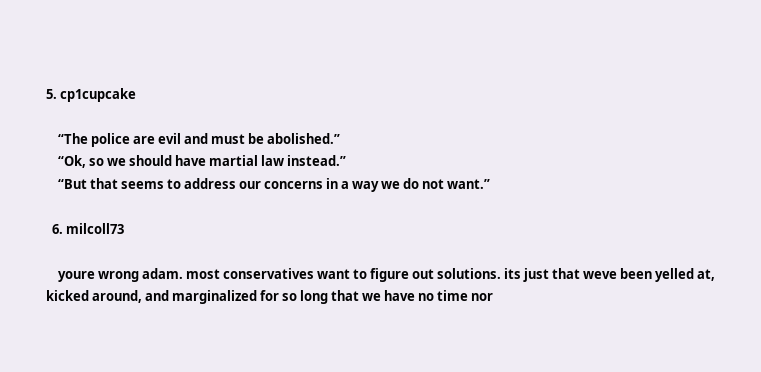5. cp1cupcake

    “The police are evil and must be abolished.”
    “Ok, so we should have martial law instead.”
    “But that seems to address our concerns in a way we do not want.”

  6. milcoll73

    youre wrong adam. most conservatives want to figure out solutions. its just that weve been yelled at, kicked around, and marginalized for so long that we have no time nor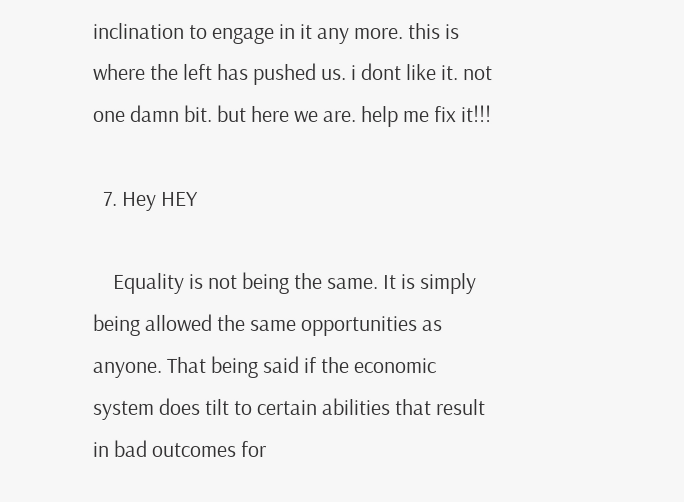inclination to engage in it any more. this is where the left has pushed us. i dont like it. not one damn bit. but here we are. help me fix it!!!

  7. Hey HEY

    Equality is not being the same. It is simply being allowed the same opportunities as anyone. That being said if the economic system does tilt to certain abilities that result in bad outcomes for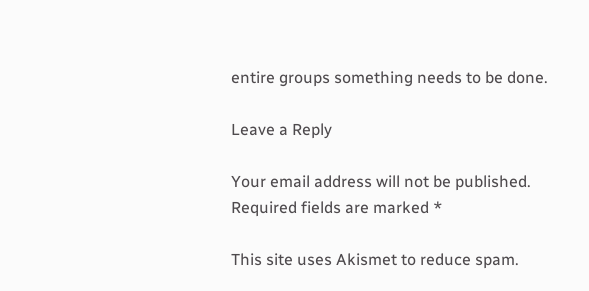entire groups something needs to be done.

Leave a Reply

Your email address will not be published. Required fields are marked *

This site uses Akismet to reduce spam.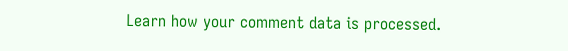Learn how your comment data is processed.